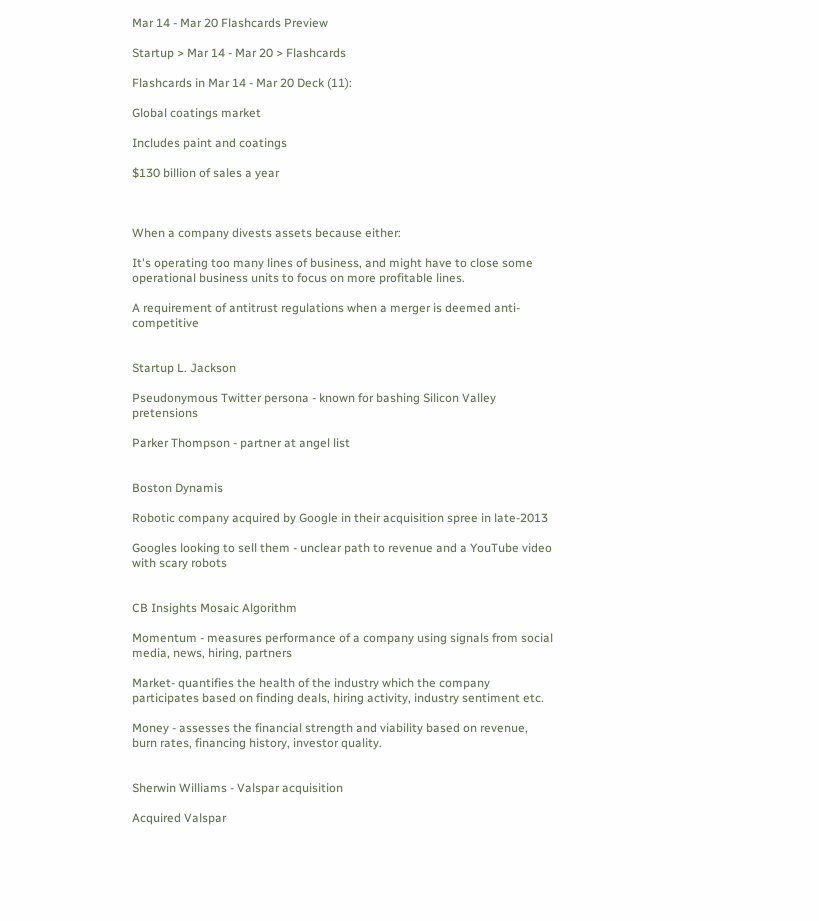Mar 14 - Mar 20 Flashcards Preview

Startup > Mar 14 - Mar 20 > Flashcards

Flashcards in Mar 14 - Mar 20 Deck (11):

Global coatings market

Includes paint and coatings

$130 billion of sales a year



When a company divests assets because either:

It's operating too many lines of business, and might have to close some operational business units to focus on more profitable lines.

A requirement of antitrust regulations when a merger is deemed anti-competitive


Startup L. Jackson

Pseudonymous Twitter persona - known for bashing Silicon Valley pretensions

Parker Thompson - partner at angel list


Boston Dynamis

Robotic company acquired by Google in their acquisition spree in late-2013

Googles looking to sell them - unclear path to revenue and a YouTube video with scary robots


CB Insights Mosaic Algorithm

Momentum - measures performance of a company using signals from social media, news, hiring, partners

Market- quantifies the health of the industry which the company participates based on finding deals, hiring activity, industry sentiment etc.

Money - assesses the financial strength and viability based on revenue, burn rates, financing history, investor quality.


Sherwin Williams - Valspar acquisition

Acquired Valspar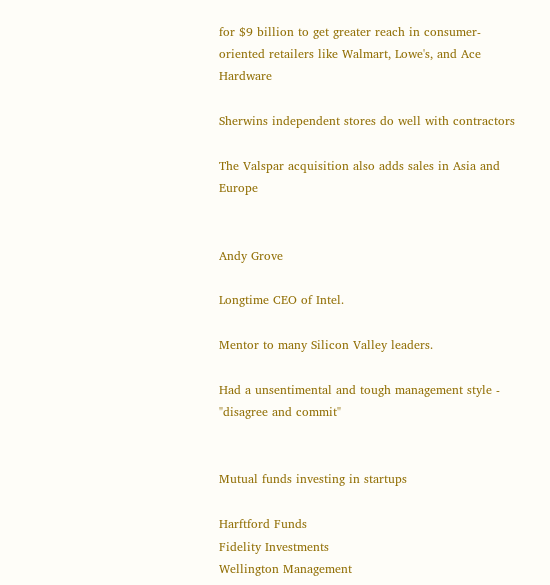for $9 billion to get greater reach in consumer-oriented retailers like Walmart, Lowe's, and Ace Hardware

Sherwins independent stores do well with contractors

The Valspar acquisition also adds sales in Asia and Europe


Andy Grove

Longtime CEO of Intel.

Mentor to many Silicon Valley leaders.

Had a unsentimental and tough management style - "disagree and commit"


Mutual funds investing in startups

Harftford Funds
Fidelity Investments
Wellington Management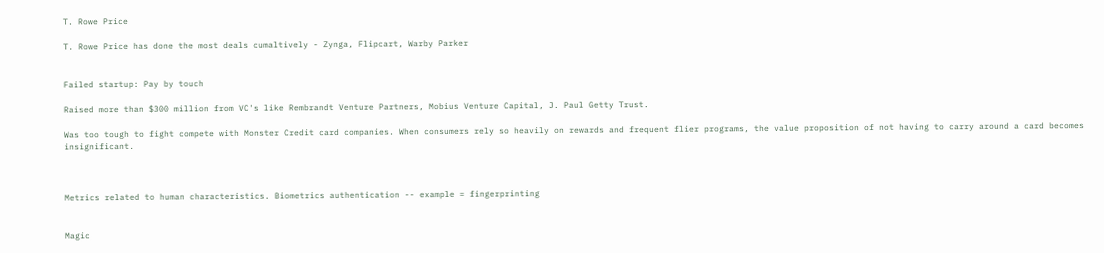T. Rowe Price

T. Rowe Price has done the most deals cumaltively - Zynga, Flipcart, Warby Parker


Failed startup: Pay by touch

Raised more than $300 million from VC's like Rembrandt Venture Partners, Mobius Venture Capital, J. Paul Getty Trust.

Was too tough to fight compete with Monster Credit card companies. When consumers rely so heavily on rewards and frequent flier programs, the value proposition of not having to carry around a card becomes insignificant.



Metrics related to human characteristics. Biometrics authentication -- example = fingerprinting


Magic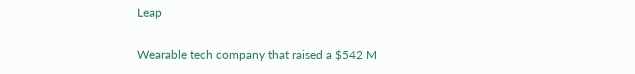Leap

Wearable tech company that raised a $542 M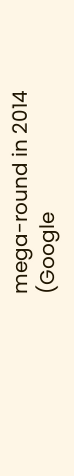mega-round in 2014 (Google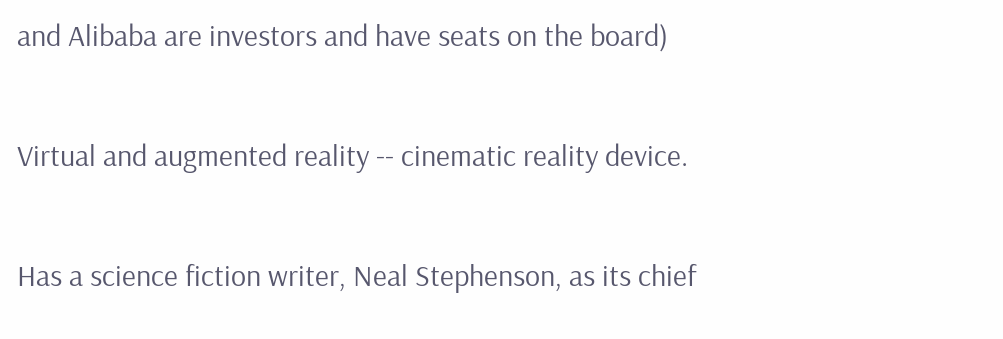and Alibaba are investors and have seats on the board)

Virtual and augmented reality -- cinematic reality device.

Has a science fiction writer, Neal Stephenson, as its chief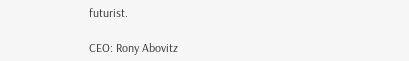futurist.

CEO: Rony Abovitz